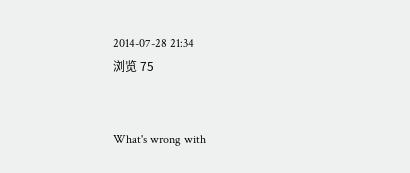2014-07-28 21:34
浏览 75


What's wrong with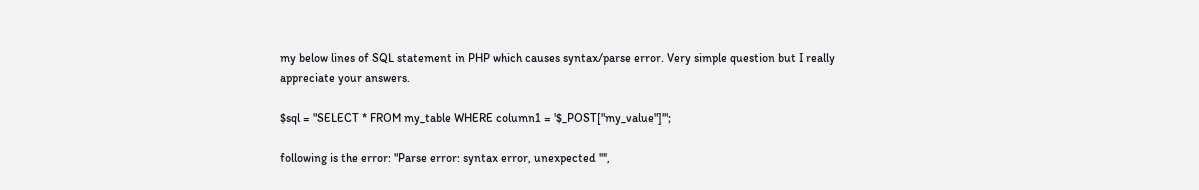my below lines of SQL statement in PHP which causes syntax/parse error. Very simple question but I really appreciate your answers.

$sql = "SELECT * FROM my_table WHERE column1 = '$_POST["my_value"]'";

following is the error: "Parse error: syntax error, unexpected '"',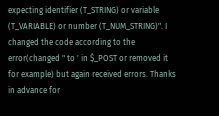expecting identifier (T_STRING) or variable (T_VARIABLE) or number (T_NUM_STRING)". I changed the code according to the error(changed " to ' in $_POST or removed it for example) but again received errors. Thanks in advance for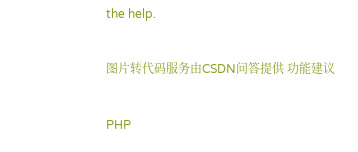the help.

图片转代码服务由CSDN问答提供 功能建议

PHP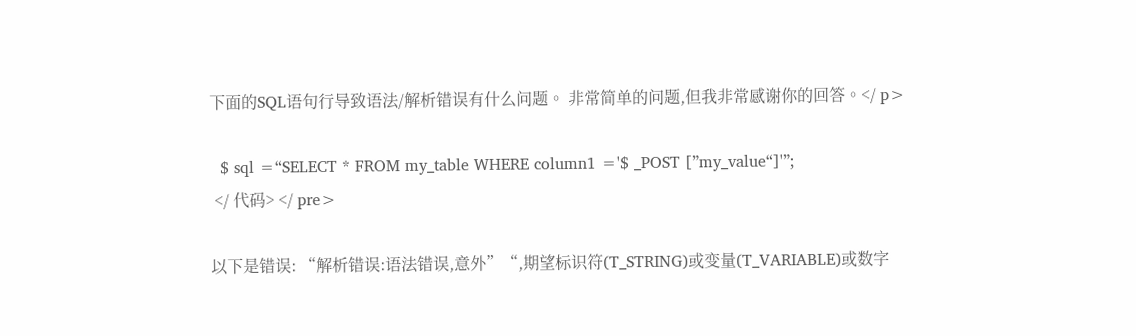下面的SQL语句行导致语法/解析错误有什么问题。 非常简单的问题,但我非常感谢你的回答。</ p>

  $ sql =“SELECT * FROM my_table WHERE column1 ='$ _POST [”my_value“]'”;
 </ 代码> </ pre>

以下是错误: “解析错误:语法错误,意外”“,期望标识符(T_STRING)或变量(T_VARIABLE)或数字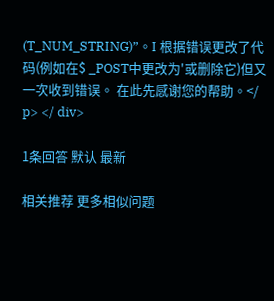(T_NUM_STRING)”。I 根据错误更改了代码(例如在$ _POST中更改为'或删除它)但又一次收到错误。 在此先感谢您的帮助。</ p> </ div>

1条回答 默认 最新

相关推荐 更多相似问题